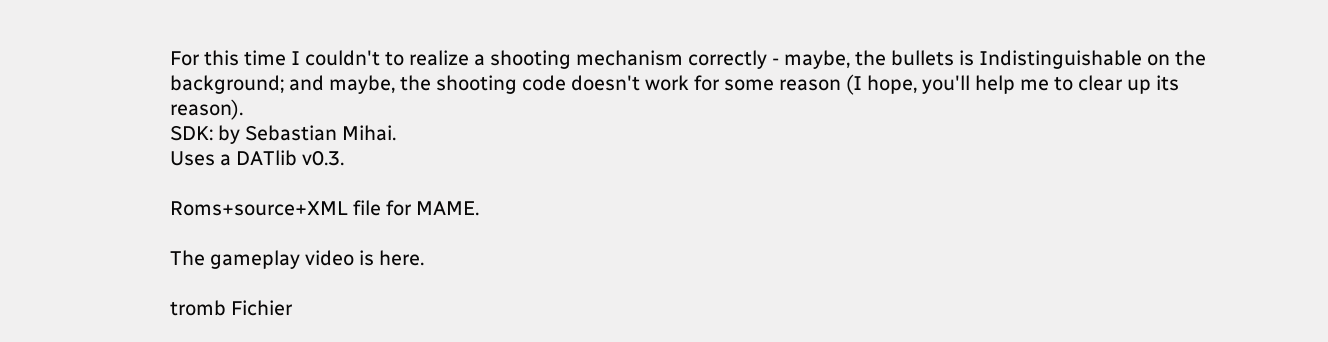For this time I couldn't to realize a shooting mechanism correctly - maybe, the bullets is Indistinguishable on the background; and maybe, the shooting code doesn't work for some reason (I hope, you'll help me to clear up its reason).
SDK: by Sebastian Mihai.
Uses a DATlib v0.3.

Roms+source+XML file for MAME.

The gameplay video is here.

tromb Fichier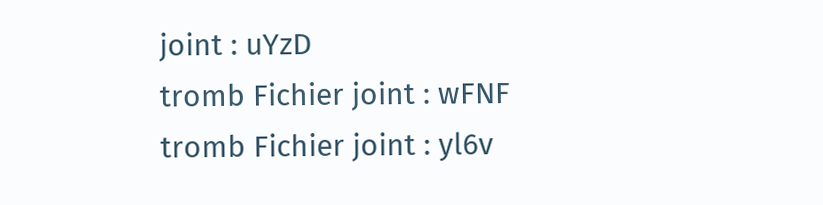joint : uYzD
tromb Fichier joint : wFNF
tromb Fichier joint : yl6v